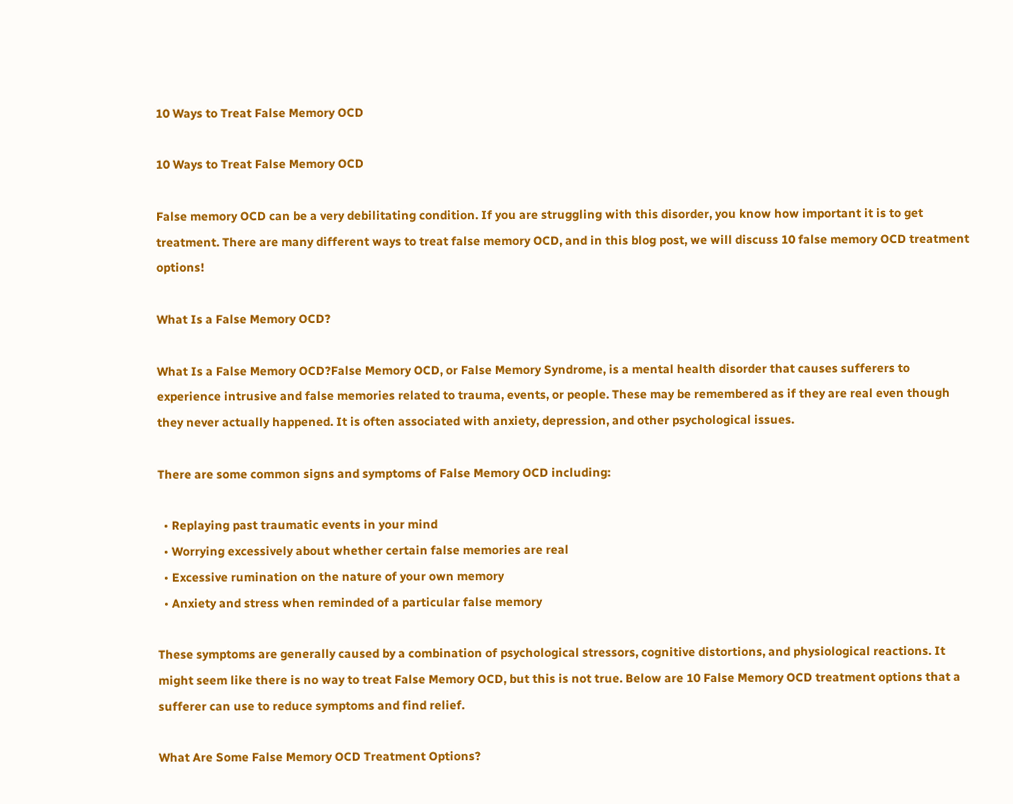10 Ways to Treat False Memory OCD

10 Ways to Treat False Memory OCD

False memory OCD can be a very debilitating condition. If you are struggling with this disorder, you know how important it is to get treatment. There are many different ways to treat false memory OCD, and in this blog post, we will discuss 10 false memory OCD treatment options!

What Is a False Memory OCD?

What Is a False Memory OCD?False Memory OCD, or False Memory Syndrome, is a mental health disorder that causes sufferers to experience intrusive and false memories related to trauma, events, or people. These may be remembered as if they are real even though they never actually happened. It is often associated with anxiety, depression, and other psychological issues.

There are some common signs and symptoms of False Memory OCD including:

  • Replaying past traumatic events in your mind
  • Worrying excessively about whether certain false memories are real
  • Excessive rumination on the nature of your own memory
  • Anxiety and stress when reminded of a particular false memory

These symptoms are generally caused by a combination of psychological stressors, cognitive distortions, and physiological reactions. It might seem like there is no way to treat False Memory OCD, but this is not true. Below are 10 False Memory OCD treatment options that a sufferer can use to reduce symptoms and find relief.

What Are Some False Memory OCD Treatment Options?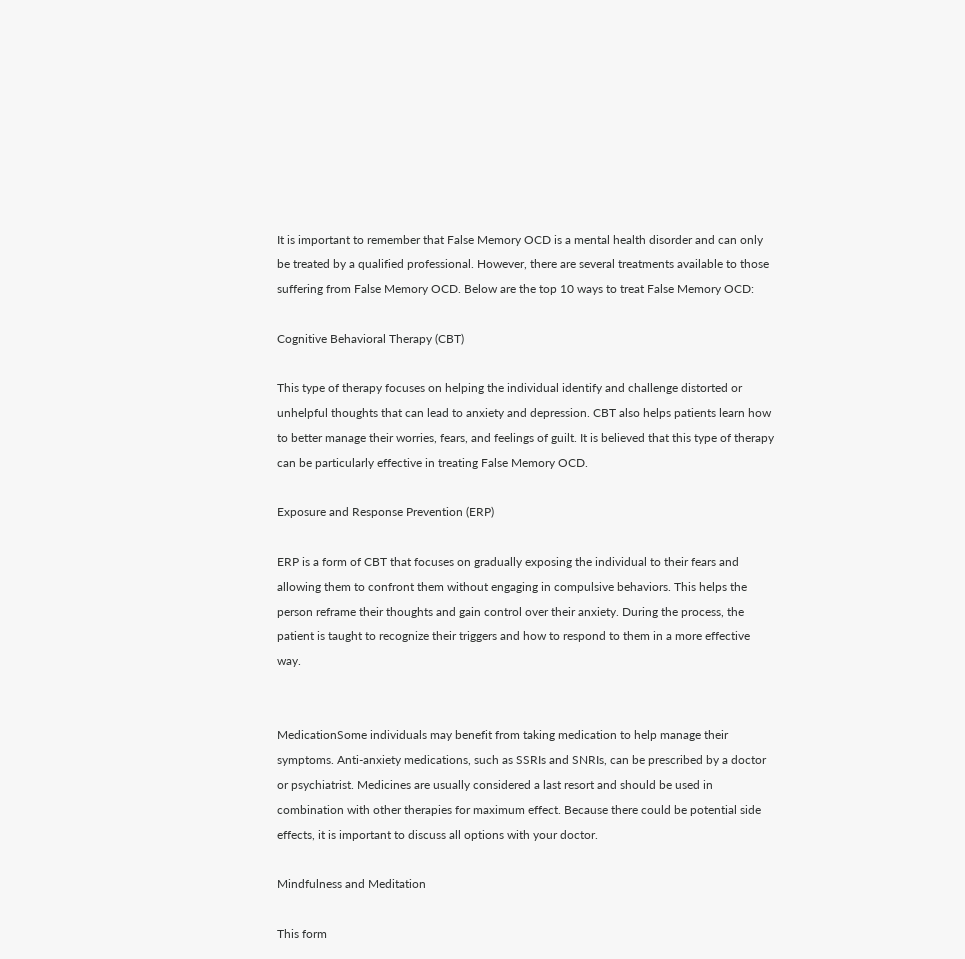It is important to remember that False Memory OCD is a mental health disorder and can only be treated by a qualified professional. However, there are several treatments available to those suffering from False Memory OCD. Below are the top 10 ways to treat False Memory OCD:

Cognitive Behavioral Therapy (CBT)

This type of therapy focuses on helping the individual identify and challenge distorted or unhelpful thoughts that can lead to anxiety and depression. CBT also helps patients learn how to better manage their worries, fears, and feelings of guilt. It is believed that this type of therapy can be particularly effective in treating False Memory OCD.

Exposure and Response Prevention (ERP)

ERP is a form of CBT that focuses on gradually exposing the individual to their fears and allowing them to confront them without engaging in compulsive behaviors. This helps the person reframe their thoughts and gain control over their anxiety. During the process, the patient is taught to recognize their triggers and how to respond to them in a more effective way.


MedicationSome individuals may benefit from taking medication to help manage their symptoms. Anti-anxiety medications, such as SSRIs and SNRIs, can be prescribed by a doctor or psychiatrist. Medicines are usually considered a last resort and should be used in combination with other therapies for maximum effect. Because there could be potential side effects, it is important to discuss all options with your doctor.

Mindfulness and Meditation

This form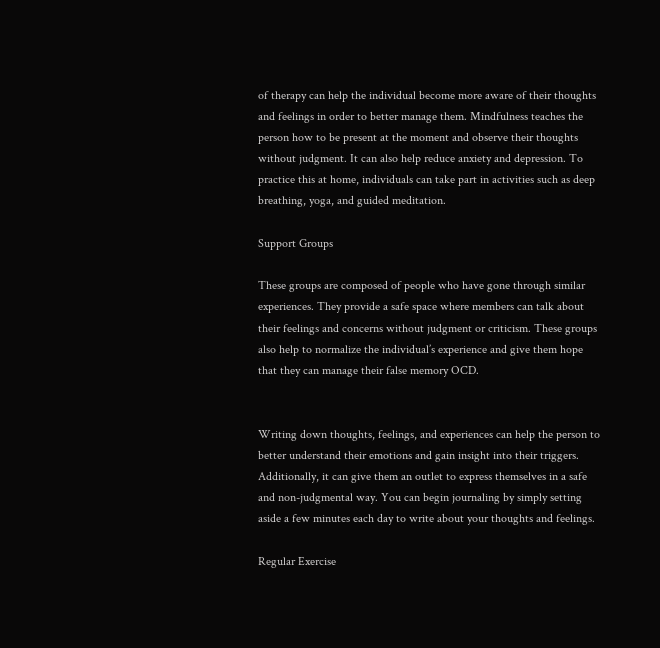of therapy can help the individual become more aware of their thoughts and feelings in order to better manage them. Mindfulness teaches the person how to be present at the moment and observe their thoughts without judgment. It can also help reduce anxiety and depression. To practice this at home, individuals can take part in activities such as deep breathing, yoga, and guided meditation.

Support Groups

These groups are composed of people who have gone through similar experiences. They provide a safe space where members can talk about their feelings and concerns without judgment or criticism. These groups also help to normalize the individual’s experience and give them hope that they can manage their false memory OCD.


Writing down thoughts, feelings, and experiences can help the person to better understand their emotions and gain insight into their triggers. Additionally, it can give them an outlet to express themselves in a safe and non-judgmental way. You can begin journaling by simply setting aside a few minutes each day to write about your thoughts and feelings.

Regular Exercise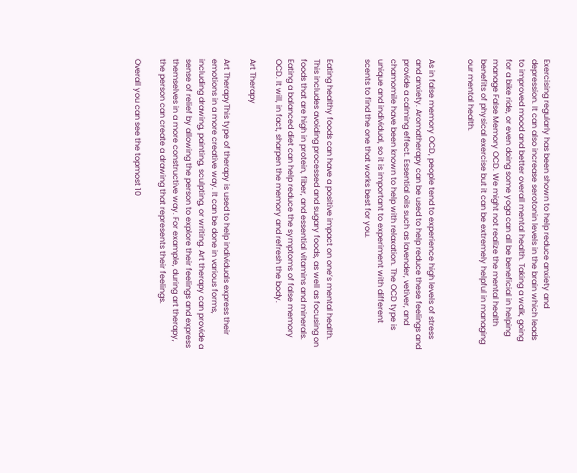Exercising regularly has been shown to help reduce anxiety and depression. It can also increase serotonin levels in the brain which leads to improved mood and better overall mental health. Taking a walk, going for a bike ride, or even doing some yoga can all be beneficial in helping manage False Memory OCD. We might not realize the mental health benefits of physical exercise but it can be extremely helpful in managing our mental health.


As in false memory OCD, people tend to experience high levels of stress and anxiety. Aromatherapy can be used to help reduce these feelings and provide a calming effect. Essential oils such as lavender, vetiver, and chamomile have been known to help with relaxation. The OCD type is unique and individual, so it is important to experiment with different scents to find the one that works best for you.


Eating healthy foods can have a positive impact on one’s mental health. This includes avoiding processed and sugary foods, as well as focusing on foods that are high in protein, fiber, and essential vitamins and minerals. Eating a balanced diet can help reduce the symptoms of false memory OCD. It will, in fact, sharpen the memory and refresh the body.

Art Therapy

Art TherapyThis type of therapy is used to help individuals express their emotions in a more creative way. It can be done in various forms, including drawing, painting, sculpting, or writing. Art therapy can provide a sense of relief by allowing the person to explore their feelings and express themselves in a more constructive way. For example, during art therapy, the person can create a drawing that represents their feelings.

Overall you can see the topmost 10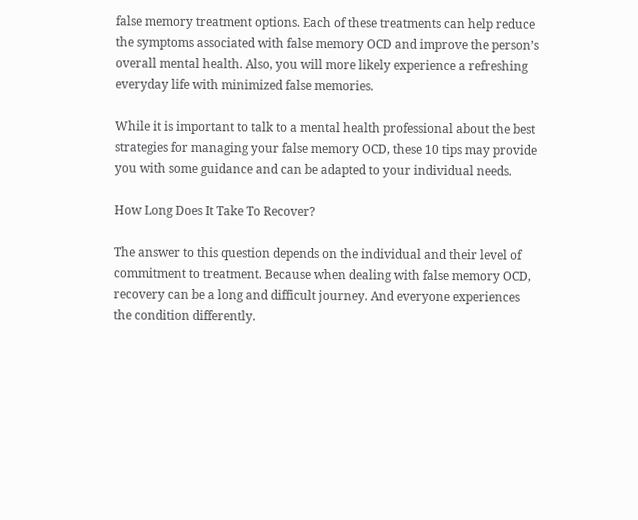false memory treatment options. Each of these treatments can help reduce the symptoms associated with false memory OCD and improve the person’s overall mental health. Also, you will more likely experience a refreshing everyday life with minimized false memories.

While it is important to talk to a mental health professional about the best strategies for managing your false memory OCD, these 10 tips may provide you with some guidance and can be adapted to your individual needs.

How Long Does It Take To Recover?

The answer to this question depends on the individual and their level of commitment to treatment. Because when dealing with false memory OCD, recovery can be a long and difficult journey. And everyone experiences the condition differently.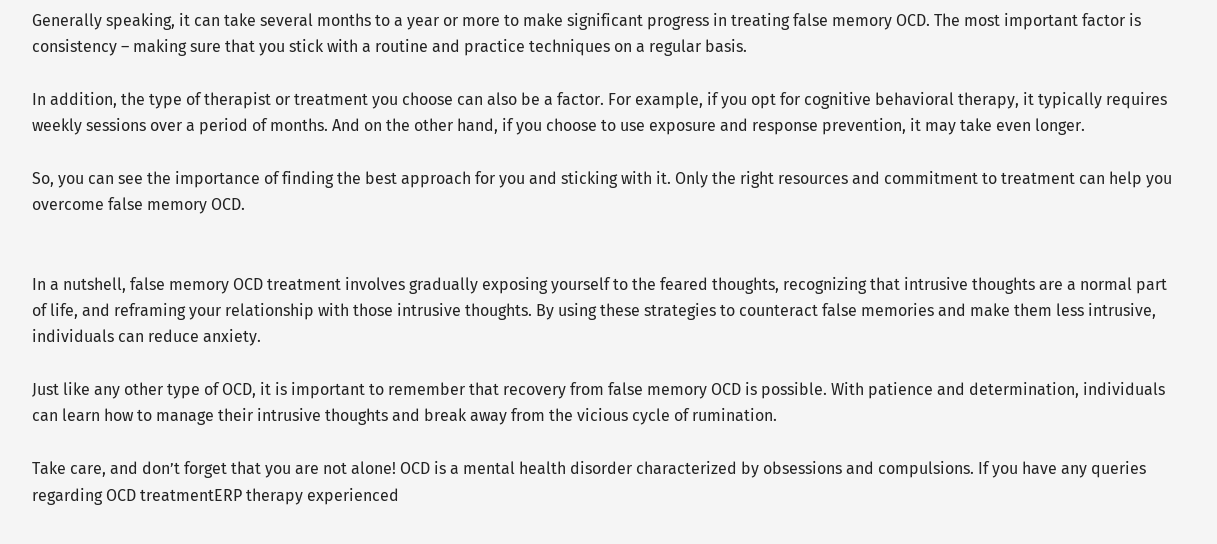Generally speaking, it can take several months to a year or more to make significant progress in treating false memory OCD. The most important factor is consistency – making sure that you stick with a routine and practice techniques on a regular basis.

In addition, the type of therapist or treatment you choose can also be a factor. For example, if you opt for cognitive behavioral therapy, it typically requires weekly sessions over a period of months. And on the other hand, if you choose to use exposure and response prevention, it may take even longer.

So, you can see the importance of finding the best approach for you and sticking with it. Only the right resources and commitment to treatment can help you overcome false memory OCD.


In a nutshell, false memory OCD treatment involves gradually exposing yourself to the feared thoughts, recognizing that intrusive thoughts are a normal part of life, and reframing your relationship with those intrusive thoughts. By using these strategies to counteract false memories and make them less intrusive, individuals can reduce anxiety.

Just like any other type of OCD, it is important to remember that recovery from false memory OCD is possible. With patience and determination, individuals can learn how to manage their intrusive thoughts and break away from the vicious cycle of rumination.

Take care, and don’t forget that you are not alone! OCD is a mental health disorder characterized by obsessions and compulsions. If you have any queries regarding OCD treatmentERP therapy experienced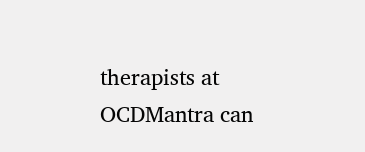therapists at OCDMantra can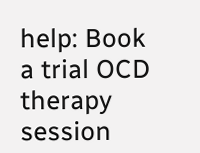help: Book a trial OCD therapy session